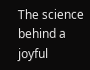The science behind a joyful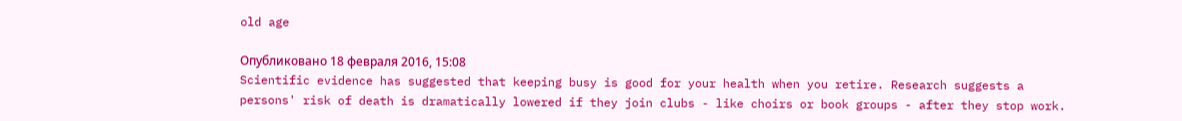old age

Опубликовано 18 февраля 2016, 15:08
Scientific evidence has suggested that keeping busy is good for your health when you retire. Research suggests a persons' risk of death is dramatically lowered if they join clubs - like choirs or book groups - after they stop work.